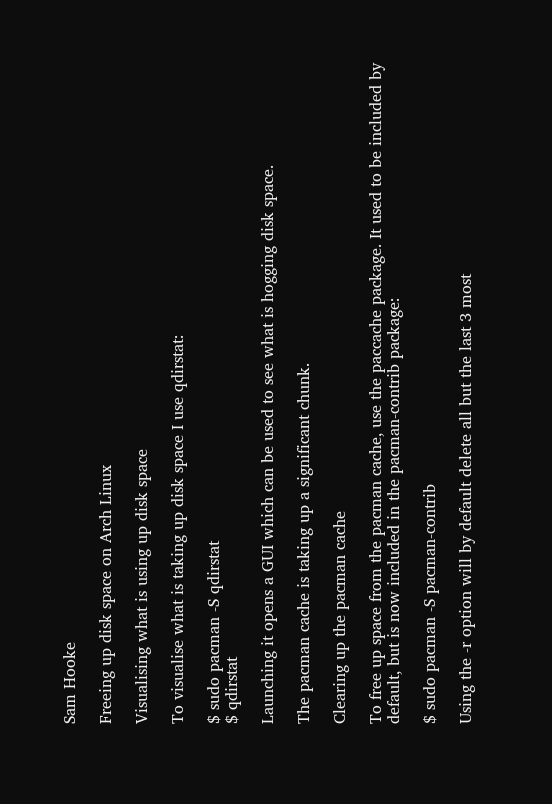Sam Hooke

Freeing up disk space on Arch Linux

Visualising what is using up disk space

To visualise what is taking up disk space I use qdirstat:

$ sudo pacman -S qdirstat
$ qdirstat

Launching it opens a GUI which can be used to see what is hogging disk space.

The pacman cache is taking up a significant chunk.

Clearing up the pacman cache

To free up space from the pacman cache, use the paccache package. It used to be included by default, but is now included in the pacman-contrib package:

$ sudo pacman -S pacman-contrib

Using the -r option will by default delete all but the last 3 most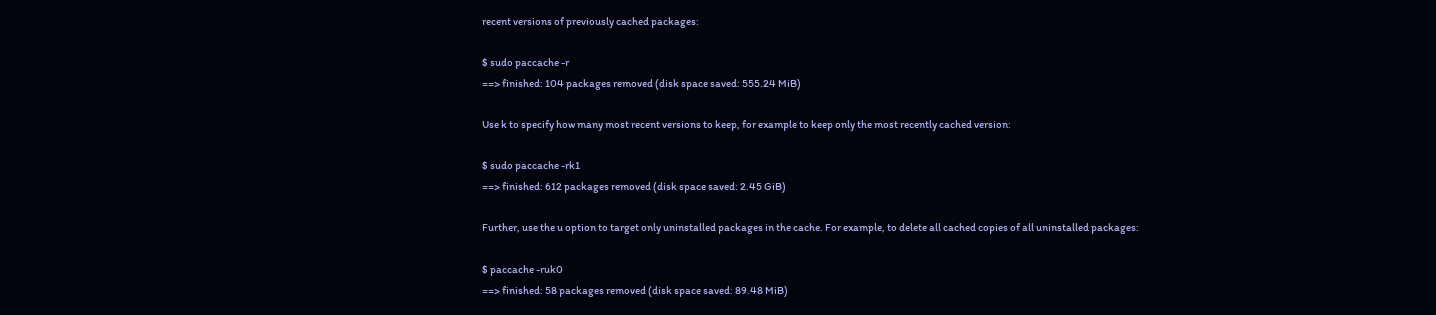recent versions of previously cached packages:

$ sudo paccache -r
==> finished: 104 packages removed (disk space saved: 555.24 MiB)

Use k to specify how many most recent versions to keep, for example to keep only the most recently cached version:

$ sudo paccache -rk1
==> finished: 612 packages removed (disk space saved: 2.45 GiB)

Further, use the u option to target only uninstalled packages in the cache. For example, to delete all cached copies of all uninstalled packages:

$ paccache -ruk0
==> finished: 58 packages removed (disk space saved: 89.48 MiB)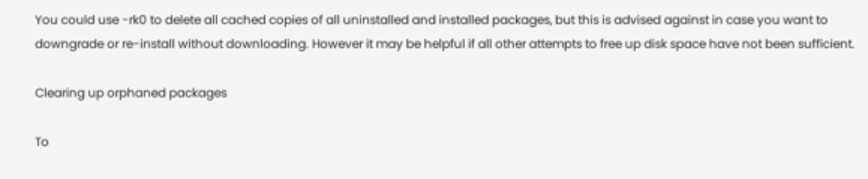You could use -rk0 to delete all cached copies of all uninstalled and installed packages, but this is advised against in case you want to downgrade or re-install without downloading. However it may be helpful if all other attempts to free up disk space have not been sufficient.

Clearing up orphaned packages

To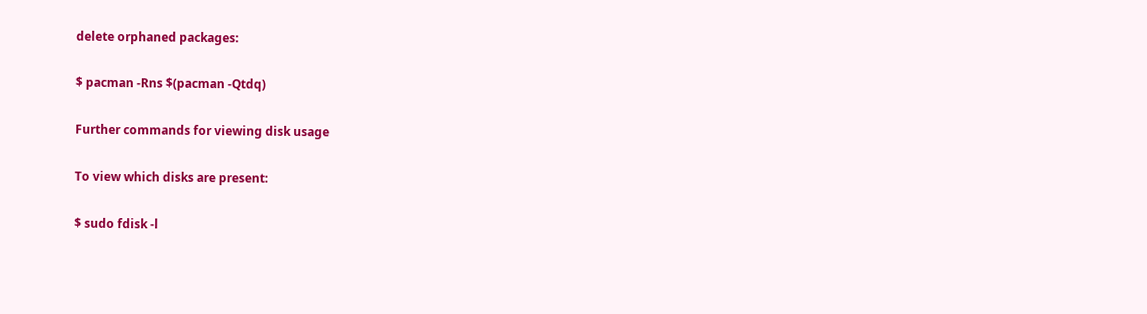delete orphaned packages:

$ pacman -Rns $(pacman -Qtdq)

Further commands for viewing disk usage

To view which disks are present:

$ sudo fdisk -l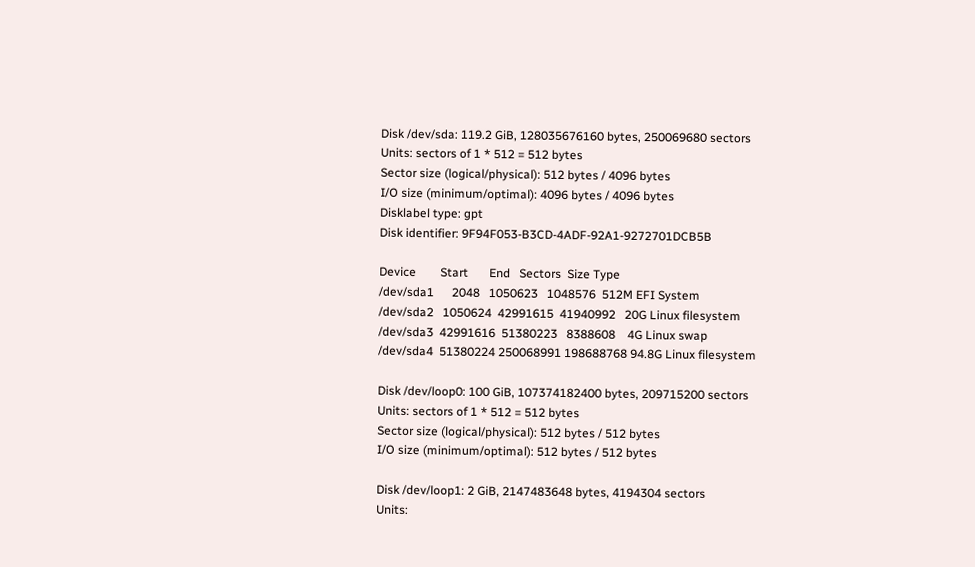Disk /dev/sda: 119.2 GiB, 128035676160 bytes, 250069680 sectors
Units: sectors of 1 * 512 = 512 bytes
Sector size (logical/physical): 512 bytes / 4096 bytes
I/O size (minimum/optimal): 4096 bytes / 4096 bytes
Disklabel type: gpt
Disk identifier: 9F94F053-B3CD-4ADF-92A1-9272701DCB5B

Device        Start       End   Sectors  Size Type
/dev/sda1      2048   1050623   1048576  512M EFI System
/dev/sda2   1050624  42991615  41940992   20G Linux filesystem
/dev/sda3  42991616  51380223   8388608    4G Linux swap
/dev/sda4  51380224 250068991 198688768 94.8G Linux filesystem

Disk /dev/loop0: 100 GiB, 107374182400 bytes, 209715200 sectors
Units: sectors of 1 * 512 = 512 bytes
Sector size (logical/physical): 512 bytes / 512 bytes
I/O size (minimum/optimal): 512 bytes / 512 bytes

Disk /dev/loop1: 2 GiB, 2147483648 bytes, 4194304 sectors
Units: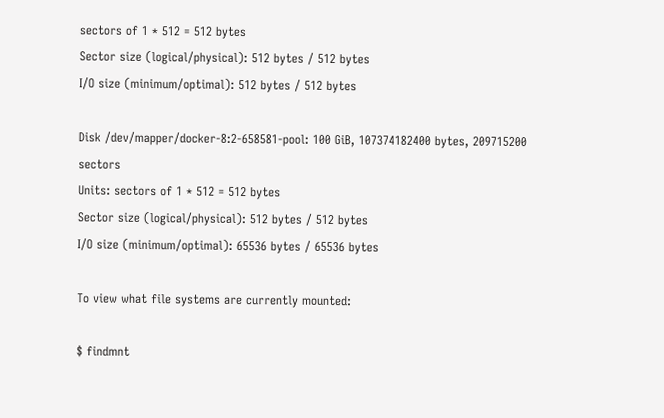sectors of 1 * 512 = 512 bytes
Sector size (logical/physical): 512 bytes / 512 bytes
I/O size (minimum/optimal): 512 bytes / 512 bytes

Disk /dev/mapper/docker-8:2-658581-pool: 100 GiB, 107374182400 bytes, 209715200 sectors
Units: sectors of 1 * 512 = 512 bytes
Sector size (logical/physical): 512 bytes / 512 bytes
I/O size (minimum/optimal): 65536 bytes / 65536 bytes

To view what file systems are currently mounted:

$ findmnt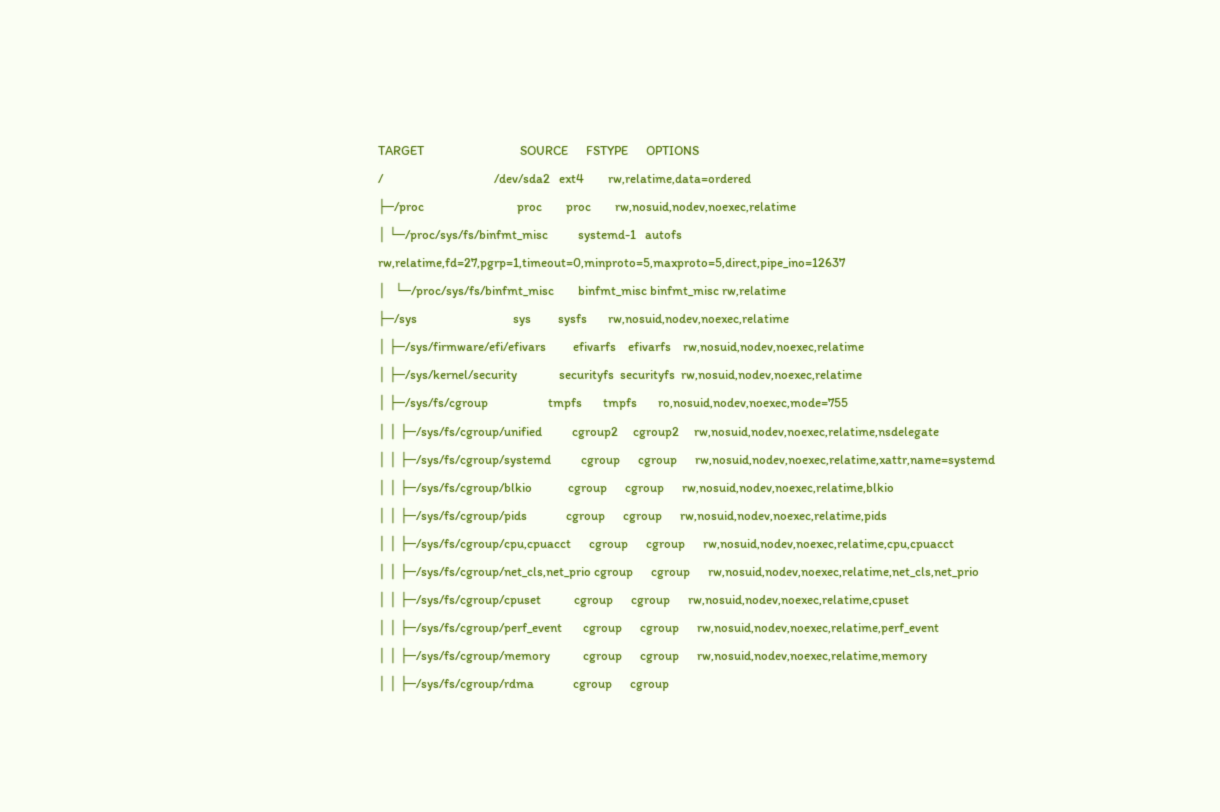TARGET                                SOURCE      FSTYPE      OPTIONS
/                                     /dev/sda2   ext4        rw,relatime,data=ordered
├─/proc                               proc        proc        rw,nosuid,nodev,noexec,relatime
│ └─/proc/sys/fs/binfmt_misc          systemd-1   autofs      rw,relatime,fd=27,pgrp=1,timeout=0,minproto=5,maxproto=5,direct,pipe_ino=12637
│   └─/proc/sys/fs/binfmt_misc        binfmt_misc binfmt_misc rw,relatime
├─/sys                                sys         sysfs       rw,nosuid,nodev,noexec,relatime
│ ├─/sys/firmware/efi/efivars         efivarfs    efivarfs    rw,nosuid,nodev,noexec,relatime
│ ├─/sys/kernel/security              securityfs  securityfs  rw,nosuid,nodev,noexec,relatime
│ ├─/sys/fs/cgroup                    tmpfs       tmpfs       ro,nosuid,nodev,noexec,mode=755
│ │ ├─/sys/fs/cgroup/unified          cgroup2     cgroup2     rw,nosuid,nodev,noexec,relatime,nsdelegate
│ │ ├─/sys/fs/cgroup/systemd          cgroup      cgroup      rw,nosuid,nodev,noexec,relatime,xattr,name=systemd
│ │ ├─/sys/fs/cgroup/blkio            cgroup      cgroup      rw,nosuid,nodev,noexec,relatime,blkio
│ │ ├─/sys/fs/cgroup/pids             cgroup      cgroup      rw,nosuid,nodev,noexec,relatime,pids
│ │ ├─/sys/fs/cgroup/cpu,cpuacct      cgroup      cgroup      rw,nosuid,nodev,noexec,relatime,cpu,cpuacct
│ │ ├─/sys/fs/cgroup/net_cls,net_prio cgroup      cgroup      rw,nosuid,nodev,noexec,relatime,net_cls,net_prio
│ │ ├─/sys/fs/cgroup/cpuset           cgroup      cgroup      rw,nosuid,nodev,noexec,relatime,cpuset
│ │ ├─/sys/fs/cgroup/perf_event       cgroup      cgroup      rw,nosuid,nodev,noexec,relatime,perf_event
│ │ ├─/sys/fs/cgroup/memory           cgroup      cgroup      rw,nosuid,nodev,noexec,relatime,memory
│ │ ├─/sys/fs/cgroup/rdma             cgroup      cgroup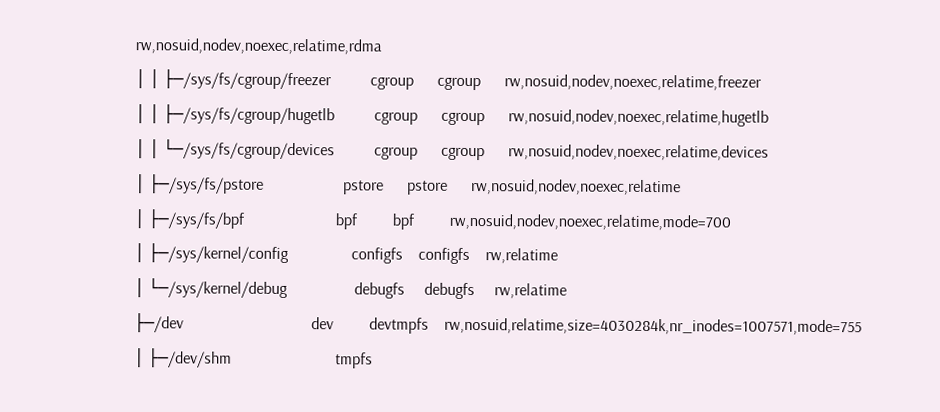rw,nosuid,nodev,noexec,relatime,rdma
│ │ ├─/sys/fs/cgroup/freezer          cgroup      cgroup      rw,nosuid,nodev,noexec,relatime,freezer
│ │ ├─/sys/fs/cgroup/hugetlb          cgroup      cgroup      rw,nosuid,nodev,noexec,relatime,hugetlb
│ │ └─/sys/fs/cgroup/devices          cgroup      cgroup      rw,nosuid,nodev,noexec,relatime,devices
│ ├─/sys/fs/pstore                    pstore      pstore      rw,nosuid,nodev,noexec,relatime
│ ├─/sys/fs/bpf                       bpf         bpf         rw,nosuid,nodev,noexec,relatime,mode=700
│ ├─/sys/kernel/config                configfs    configfs    rw,relatime
│ └─/sys/kernel/debug                 debugfs     debugfs     rw,relatime
├─/dev                                dev         devtmpfs    rw,nosuid,relatime,size=4030284k,nr_inodes=1007571,mode=755
│ ├─/dev/shm                          tmpfs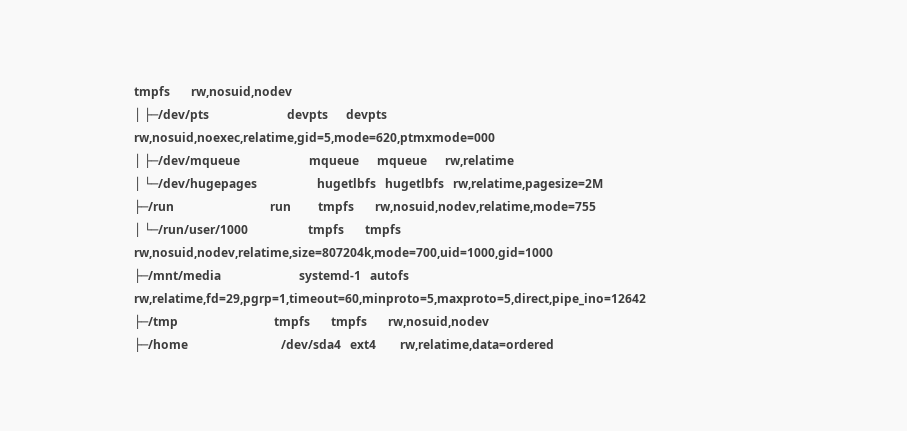tmpfs       rw,nosuid,nodev
│ ├─/dev/pts                          devpts      devpts      rw,nosuid,noexec,relatime,gid=5,mode=620,ptmxmode=000
│ ├─/dev/mqueue                       mqueue      mqueue      rw,relatime
│ └─/dev/hugepages                    hugetlbfs   hugetlbfs   rw,relatime,pagesize=2M
├─/run                                run         tmpfs       rw,nosuid,nodev,relatime,mode=755
│ └─/run/user/1000                    tmpfs       tmpfs       rw,nosuid,nodev,relatime,size=807204k,mode=700,uid=1000,gid=1000
├─/mnt/media                          systemd-1   autofs      rw,relatime,fd=29,pgrp=1,timeout=60,minproto=5,maxproto=5,direct,pipe_ino=12642
├─/tmp                                tmpfs       tmpfs       rw,nosuid,nodev
├─/home                               /dev/sda4   ext4        rw,relatime,data=ordered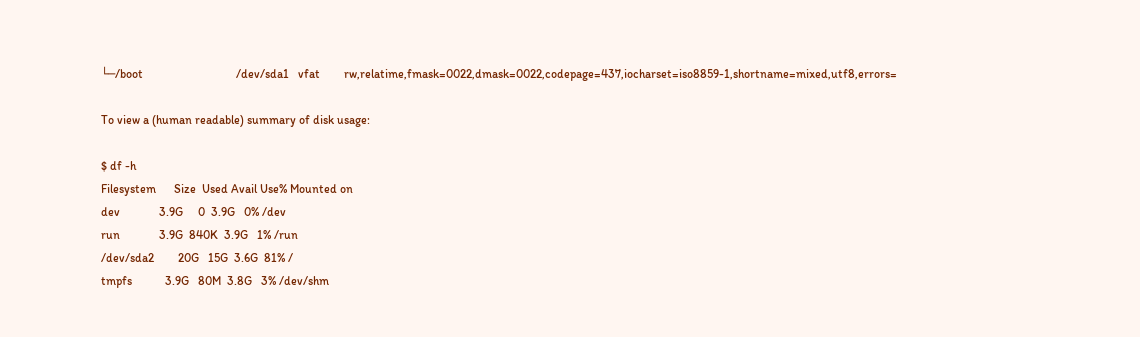└─/boot                               /dev/sda1   vfat        rw,relatime,fmask=0022,dmask=0022,codepage=437,iocharset=iso8859-1,shortname=mixed,utf8,errors=

To view a (human readable) summary of disk usage:

$ df -h
Filesystem      Size  Used Avail Use% Mounted on
dev             3.9G     0  3.9G   0% /dev
run             3.9G  840K  3.9G   1% /run
/dev/sda2        20G   15G  3.6G  81% /
tmpfs           3.9G   80M  3.8G   3% /dev/shm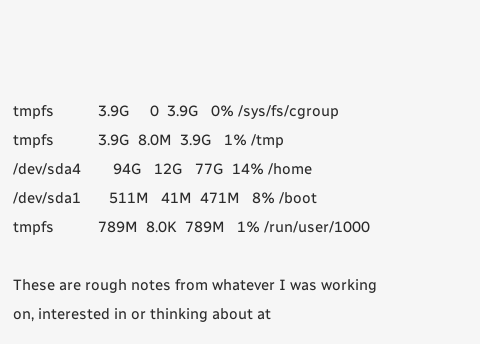tmpfs           3.9G     0  3.9G   0% /sys/fs/cgroup
tmpfs           3.9G  8.0M  3.9G   1% /tmp
/dev/sda4        94G   12G   77G  14% /home
/dev/sda1       511M   41M  471M   8% /boot
tmpfs           789M  8.0K  789M   1% /run/user/1000

These are rough notes from whatever I was working on, interested in or thinking about at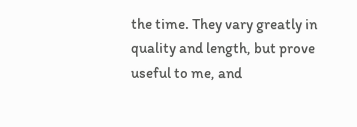the time. They vary greatly in quality and length, but prove useful to me, and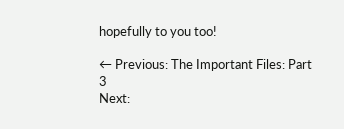hopefully to you too!

← Previous: The Important Files: Part 3
Next: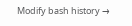Modify bash history →